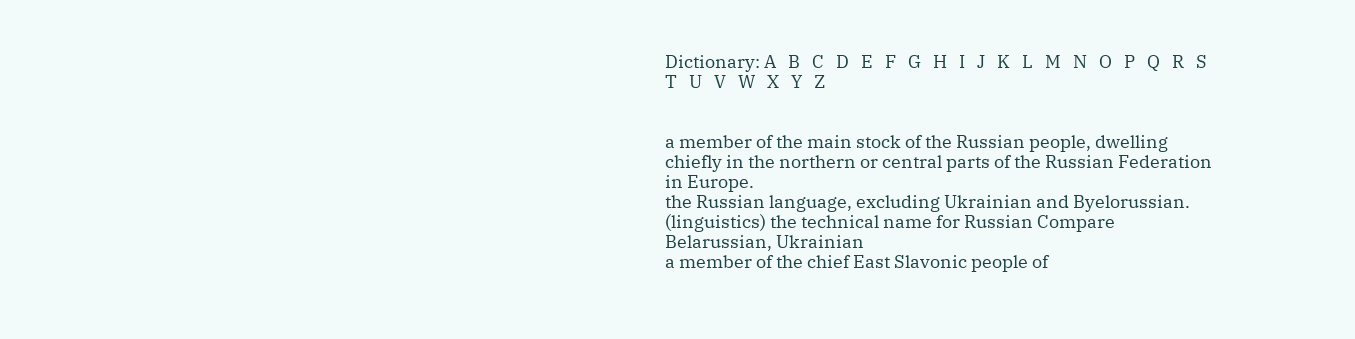Dictionary: A   B   C   D   E   F   G   H   I   J   K   L   M   N   O   P   Q   R   S   T   U   V   W   X   Y   Z


a member of the main stock of the Russian people, dwelling chiefly in the northern or central parts of the Russian Federation in Europe.
the Russian language, excluding Ukrainian and Byelorussian.
(linguistics) the technical name for Russian Compare Belarussian, Ukrainian
a member of the chief East Slavonic people of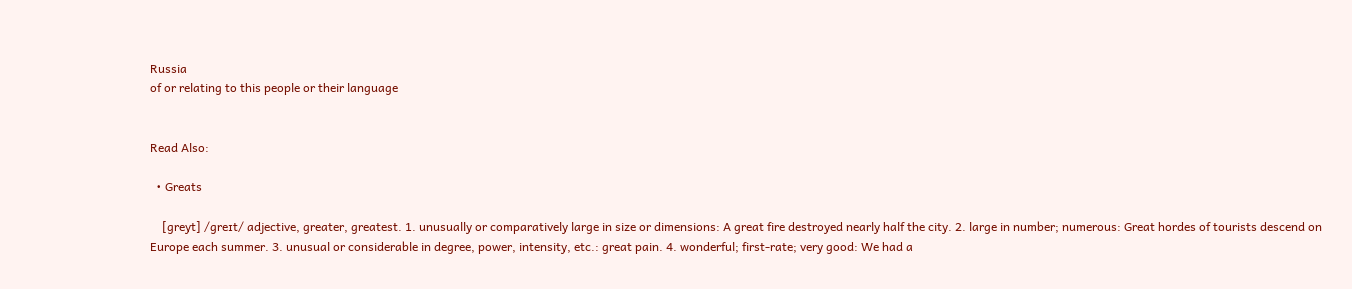Russia
of or relating to this people or their language


Read Also:

  • Greats

    [greyt] /greɪt/ adjective, greater, greatest. 1. unusually or comparatively large in size or dimensions: A great fire destroyed nearly half the city. 2. large in number; numerous: Great hordes of tourists descend on Europe each summer. 3. unusual or considerable in degree, power, intensity, etc.: great pain. 4. wonderful; first-rate; very good: We had a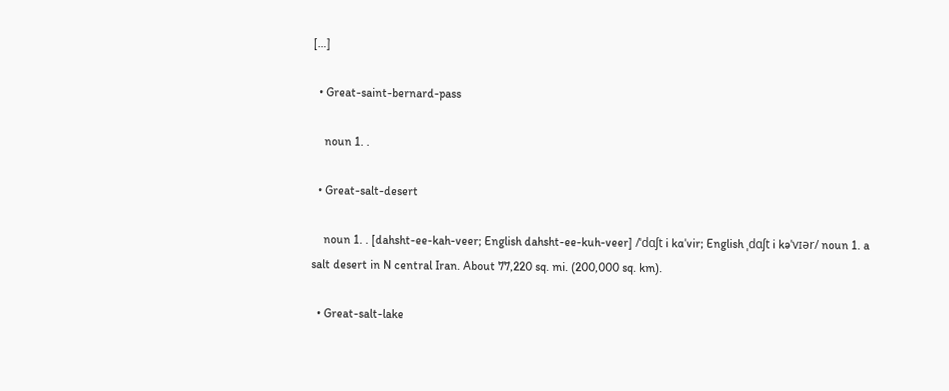[…]

  • Great-saint-bernard-pass

    noun 1. .

  • Great-salt-desert

    noun 1. . [dahsht-ee-kah-veer; English dahsht-ee-kuh-veer] /ˈdɑʃt i kɑˈvir; English ˌdɑʃt i kəˈvɪər/ noun 1. a salt desert in N central Iran. About 77,220 sq. mi. (200,000 sq. km).

  • Great-salt-lake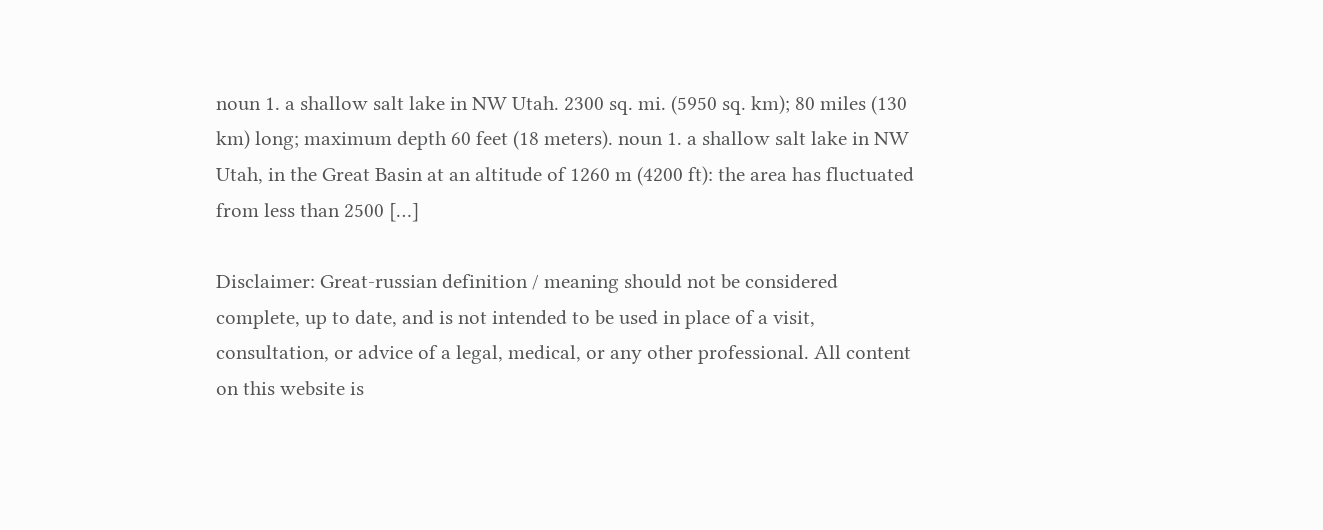noun 1. a shallow salt lake in NW Utah. 2300 sq. mi. (5950 sq. km); 80 miles (130 km) long; maximum depth 60 feet (18 meters). noun 1. a shallow salt lake in NW Utah, in the Great Basin at an altitude of 1260 m (4200 ft): the area has fluctuated from less than 2500 […]

Disclaimer: Great-russian definition / meaning should not be considered complete, up to date, and is not intended to be used in place of a visit, consultation, or advice of a legal, medical, or any other professional. All content on this website is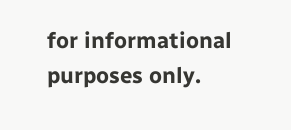for informational purposes only.